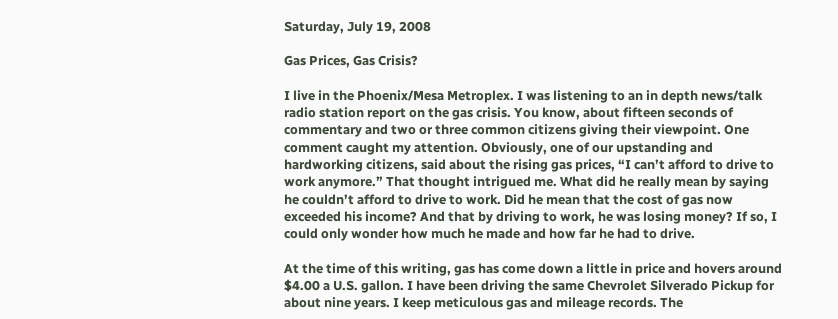Saturday, July 19, 2008

Gas Prices, Gas Crisis?

I live in the Phoenix/Mesa Metroplex. I was listening to an in depth news/talk radio station report on the gas crisis. You know, about fifteen seconds of commentary and two or three common citizens giving their viewpoint. One comment caught my attention. Obviously, one of our upstanding and hardworking citizens, said about the rising gas prices, “I can’t afford to drive to work anymore.” That thought intrigued me. What did he really mean by saying he couldn’t afford to drive to work. Did he mean that the cost of gas now exceeded his income? And that by driving to work, he was losing money? If so, I could only wonder how much he made and how far he had to drive.

At the time of this writing, gas has come down a little in price and hovers around $4.00 a U.S. gallon. I have been driving the same Chevrolet Silverado Pickup for about nine years. I keep meticulous gas and mileage records. The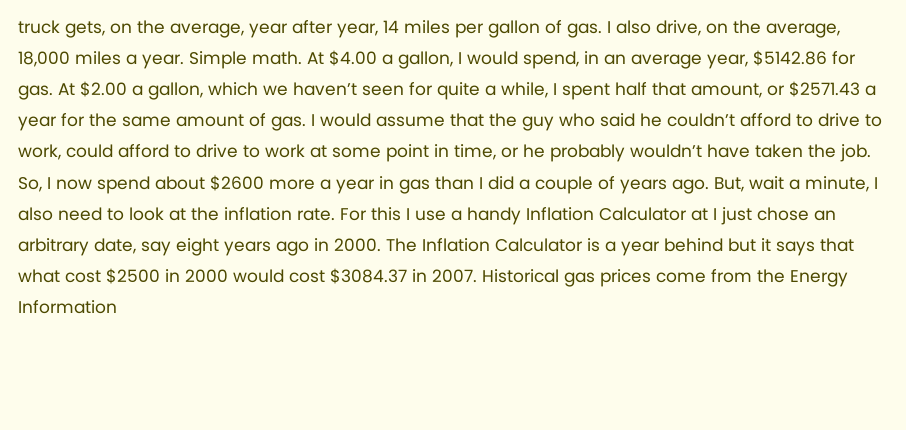truck gets, on the average, year after year, 14 miles per gallon of gas. I also drive, on the average, 18,000 miles a year. Simple math. At $4.00 a gallon, I would spend, in an average year, $5142.86 for gas. At $2.00 a gallon, which we haven’t seen for quite a while, I spent half that amount, or $2571.43 a year for the same amount of gas. I would assume that the guy who said he couldn’t afford to drive to work, could afford to drive to work at some point in time, or he probably wouldn’t have taken the job. So, I now spend about $2600 more a year in gas than I did a couple of years ago. But, wait a minute, I also need to look at the inflation rate. For this I use a handy Inflation Calculator at I just chose an arbitrary date, say eight years ago in 2000. The Inflation Calculator is a year behind but it says that what cost $2500 in 2000 would cost $3084.37 in 2007. Historical gas prices come from the Energy Information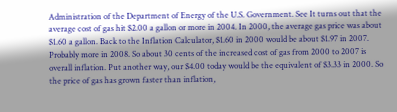Administration of the Department of Energy of the U.S. Government. See It turns out that the average cost of gas hit $2.00 a gallon or more in 2004. In 2000, the average gas price was about $1.60 a gallon. Back to the Inflation Calculator, $1.60 in 2000 would be about $1.97 in 2007. Probably more in 2008. So about 30 cents of the increased cost of gas from 2000 to 2007 is overall inflation. Put another way, our $4.00 today would be the equivalent of $3.33 in 2000. So the price of gas has grown faster than inflation,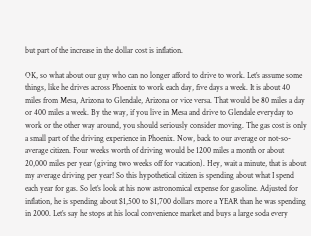but part of the increase in the dollar cost is inflation.

OK, so what about our guy who can no longer afford to drive to work. Let’s assume some things, like he drives across Phoenix to work each day, five days a week. It is about 40 miles from Mesa, Arizona to Glendale, Arizona or vice versa. That would be 80 miles a day or 400 miles a week. By the way, if you live in Mesa and drive to Glendale everyday to work or the other way around, you should seriously consider moving. The gas cost is only a small part of the driving experience in Phoenix. Now, back to our average or not-so-average citizen. Four weeks worth of driving would be 1200 miles a month or about 20,000 miles per year (giving two weeks off for vacation). Hey, wait a minute, that is about my average driving per year! So this hypothetical citizen is spending about what I spend each year for gas. So let’s look at his now astronomical expense for gasoline. Adjusted for inflation, he is spending about $1,500 to $1,700 dollars more a YEAR than he was spending in 2000. Let’s say he stops at his local convenience market and buys a large soda every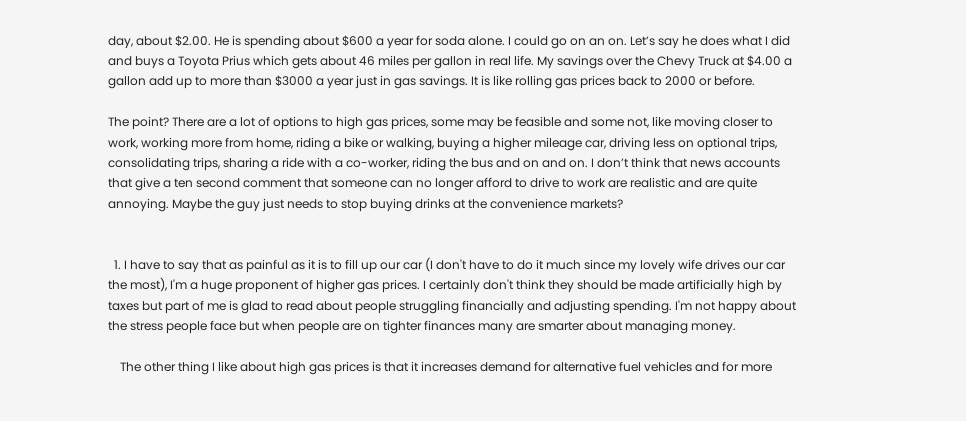day, about $2.00. He is spending about $600 a year for soda alone. I could go on an on. Let’s say he does what I did and buys a Toyota Prius which gets about 46 miles per gallon in real life. My savings over the Chevy Truck at $4.00 a gallon add up to more than $3000 a year just in gas savings. It is like rolling gas prices back to 2000 or before.

The point? There are a lot of options to high gas prices, some may be feasible and some not, like moving closer to work, working more from home, riding a bike or walking, buying a higher mileage car, driving less on optional trips, consolidating trips, sharing a ride with a co-worker, riding the bus and on and on. I don’t think that news accounts that give a ten second comment that someone can no longer afford to drive to work are realistic and are quite annoying. Maybe the guy just needs to stop buying drinks at the convenience markets?


  1. I have to say that as painful as it is to fill up our car (I don't have to do it much since my lovely wife drives our car the most), I'm a huge proponent of higher gas prices. I certainly don't think they should be made artificially high by taxes but part of me is glad to read about people struggling financially and adjusting spending. I'm not happy about the stress people face but when people are on tighter finances many are smarter about managing money.

    The other thing I like about high gas prices is that it increases demand for alternative fuel vehicles and for more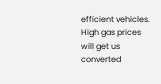efficient vehicles. High gas prices will get us converted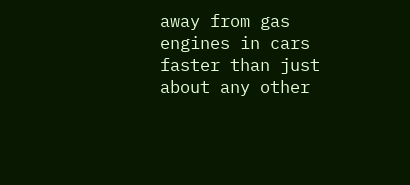away from gas engines in cars faster than just about any other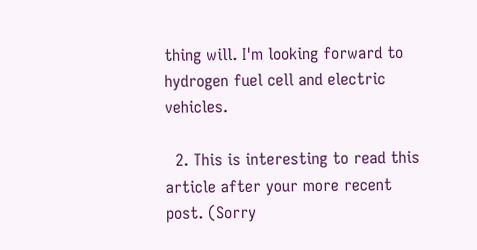thing will. I'm looking forward to hydrogen fuel cell and electric vehicles.

  2. This is interesting to read this article after your more recent post. (Sorry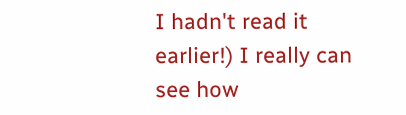I hadn't read it earlier!) I really can see how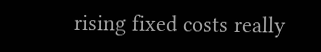rising fixed costs really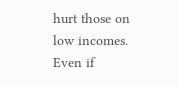hurt those on low incomes. Even if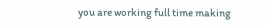you are working full time making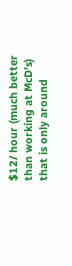$12/ hour (much better than working at McD's) that is only around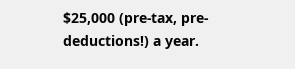$25,000 (pre-tax, pre-deductions!) a year.